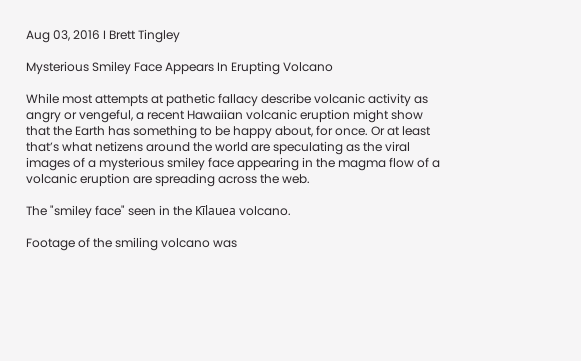Aug 03, 2016 I Brett Tingley

Mysterious Smiley Face Appears In Erupting Volcano

While most attempts at pathetic fallacy describe volcanic activity as angry or vengeful, a recent Hawaiian volcanic eruption might show that the Earth has something to be happy about, for once. Or at least that’s what netizens around the world are speculating as the viral images of a mysterious smiley face appearing in the magma flow of a volcanic eruption are spreading across the web.

The "smiley face" seen in the Kīlauea volcano.

Footage of the smiling volcano was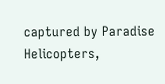captured by Paradise Helicopters,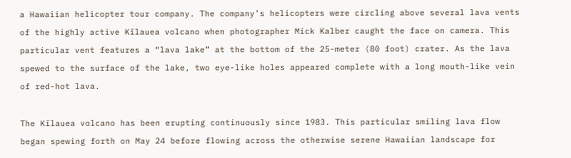a Hawaiian helicopter tour company. The company’s helicopters were circling above several lava vents of the highly active Kīlauea volcano when photographer Mick Kalber caught the face on camera. This particular vent features a “lava lake” at the bottom of the 25-meter (80 foot) crater. As the lava spewed to the surface of the lake, two eye-like holes appeared complete with a long mouth-like vein of red-hot lava.

The Kīlauea volcano has been erupting continuously since 1983. This particular smiling lava flow began spewing forth on May 24 before flowing across the otherwise serene Hawaiian landscape for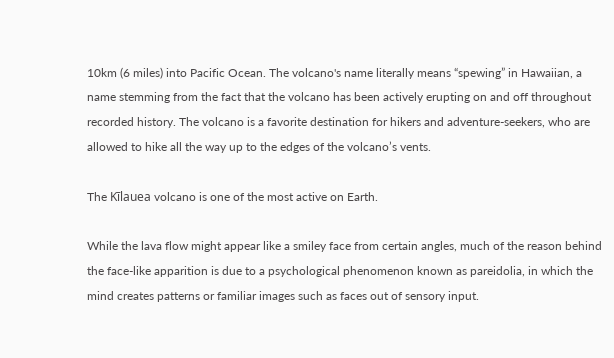10km (6 miles) into Pacific Ocean. The volcano's name literally means “spewing” in Hawaiian, a name stemming from the fact that the volcano has been actively erupting on and off throughout recorded history. The volcano is a favorite destination for hikers and adventure-seekers, who are allowed to hike all the way up to the edges of the volcano’s vents.

The Kīlauea volcano is one of the most active on Earth.

While the lava flow might appear like a smiley face from certain angles, much of the reason behind the face-like apparition is due to a psychological phenomenon known as pareidolia, in which the mind creates patterns or familiar images such as faces out of sensory input.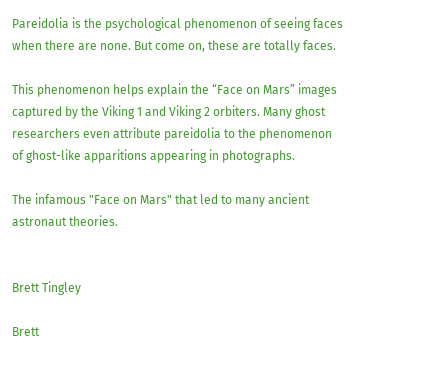Pareidolia is the psychological phenomenon of seeing faces when there are none. But come on, these are totally faces.

This phenomenon helps explain the “Face on Mars” images captured by the Viking 1 and Viking 2 orbiters. Many ghost researchers even attribute pareidolia to the phenomenon of ghost-like apparitions appearing in photographs.

The infamous "Face on Mars" that led to many ancient astronaut theories.


Brett Tingley

Brett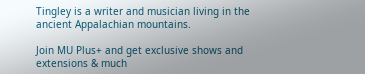Tingley is a writer and musician living in the ancient Appalachian mountains.

Join MU Plus+ and get exclusive shows and extensions & much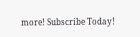more! Subscribe Today!